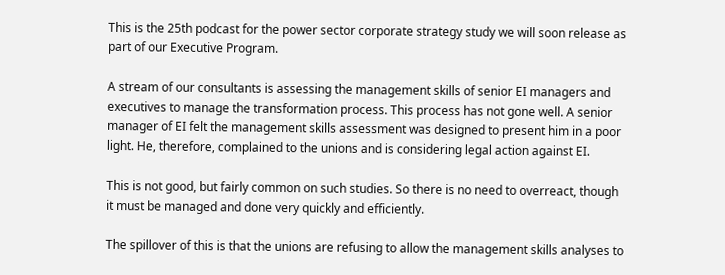This is the 25th podcast for the power sector corporate strategy study we will soon release as part of our Executive Program.

A stream of our consultants is assessing the management skills of senior EI managers and executives to manage the transformation process. This process has not gone well. A senior manager of EI felt the management skills assessment was designed to present him in a poor light. He, therefore, complained to the unions and is considering legal action against EI.

This is not good, but fairly common on such studies. So there is no need to overreact, though it must be managed and done very quickly and efficiently.

The spillover of this is that the unions are refusing to allow the management skills analyses to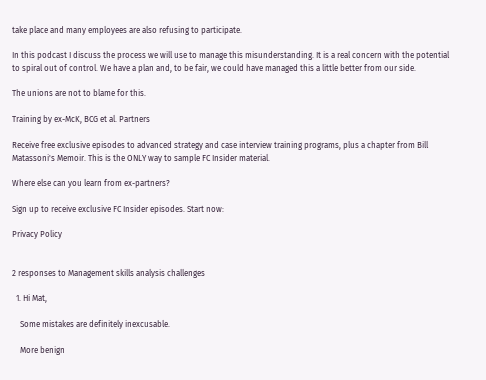take place and many employees are also refusing to participate.

In this podcast I discuss the process we will use to manage this misunderstanding. It is a real concern with the potential to spiral out of control. We have a plan and, to be fair, we could have managed this a little better from our side.

The unions are not to blame for this.

Training by ex-McK, BCG et al. Partners

Receive free exclusive episodes to advanced strategy and case interview training programs, plus a chapter from Bill Matassoni's Memoir. This is the ONLY way to sample FC Insider material.

Where else can you learn from ex-partners?

Sign up to receive exclusive FC Insider episodes. Start now:

Privacy Policy


2 responses to Management skills analysis challenges

  1. Hi Mat,

    Some mistakes are definitely inexcusable.

    More benign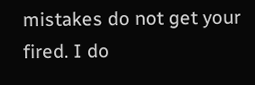mistakes do not get your fired. I do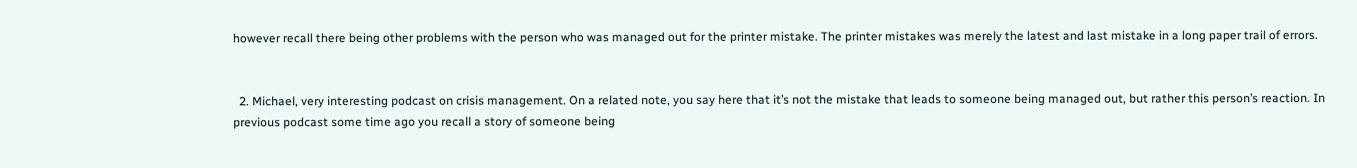however recall there being other problems with the person who was managed out for the printer mistake. The printer mistakes was merely the latest and last mistake in a long paper trail of errors.


  2. Michael, very interesting podcast on crisis management. On a related note, you say here that it’s not the mistake that leads to someone being managed out, but rather this person’s reaction. In previous podcast some time ago you recall a story of someone being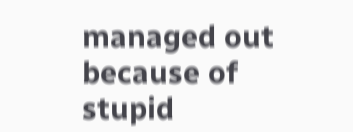managed out because of stupid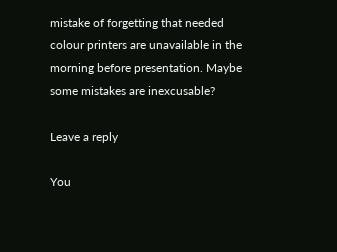mistake of forgetting that needed colour printers are unavailable in the morning before presentation. Maybe some mistakes are inexcusable?

Leave a reply

You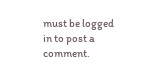must be logged in to post a comment.